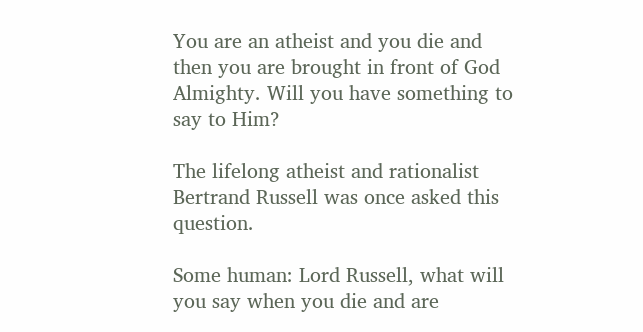You are an atheist and you die and then you are brought in front of God Almighty. Will you have something to say to Him?

The lifelong atheist and rationalist Bertrand Russell was once asked this question.

Some human: Lord Russell, what will you say when you die and are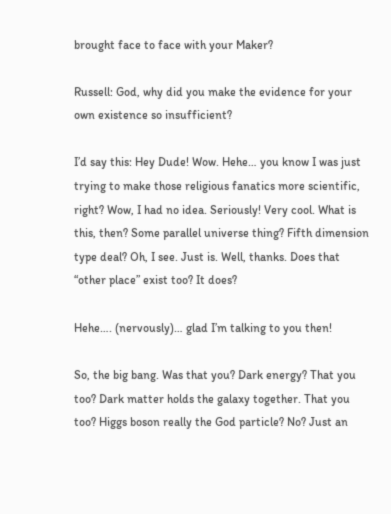brought face to face with your Maker?

Russell: God, why did you make the evidence for your own existence so insufficient?

I’d say this: Hey Dude! Wow. Hehe… you know I was just trying to make those religious fanatics more scientific, right? Wow, I had no idea. Seriously! Very cool. What is this, then? Some parallel universe thing? Fifth dimension type deal? Oh, I see. Just is. Well, thanks. Does that “other place” exist too? It does?

Hehe…. (nervously)… glad I’m talking to you then!

So, the big bang. Was that you? Dark energy? That you too? Dark matter holds the galaxy together. That you too? Higgs boson really the God particle? No? Just an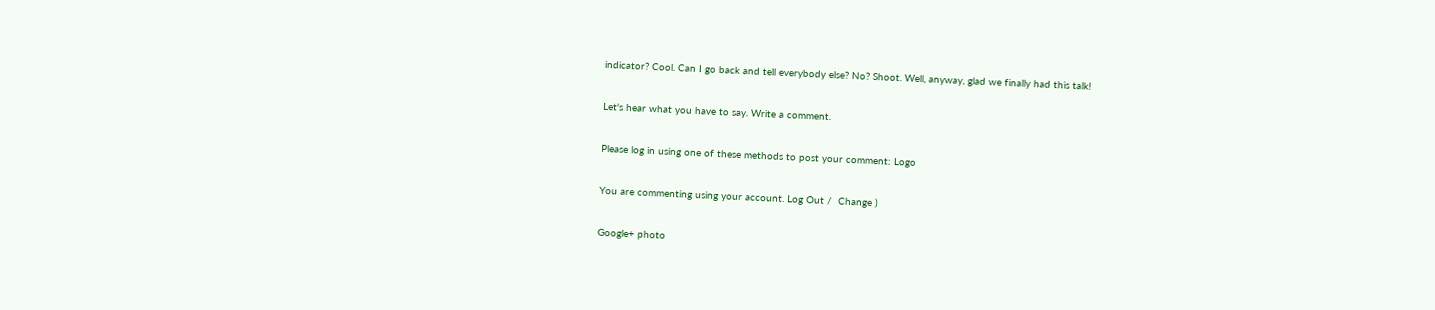indicator? Cool. Can I go back and tell everybody else? No? Shoot. Well, anyway, glad we finally had this talk!

Let's hear what you have to say. Write a comment.

Please log in using one of these methods to post your comment: Logo

You are commenting using your account. Log Out /  Change )

Google+ photo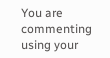You are commenting using your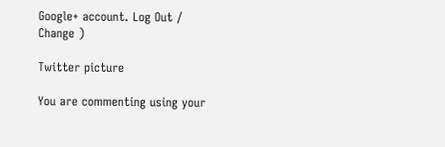Google+ account. Log Out /  Change )

Twitter picture

You are commenting using your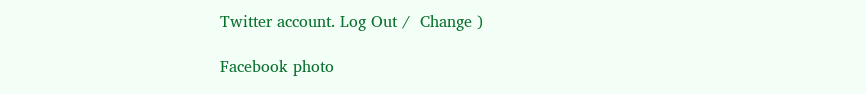Twitter account. Log Out /  Change )

Facebook photo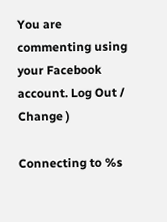You are commenting using your Facebook account. Log Out /  Change )

Connecting to %s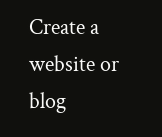Create a website or blog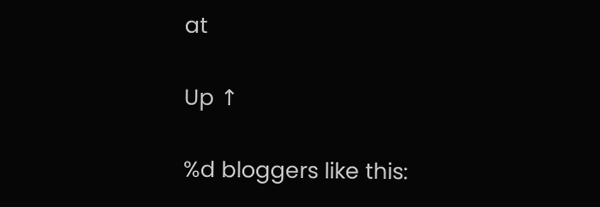at

Up ↑

%d bloggers like this: